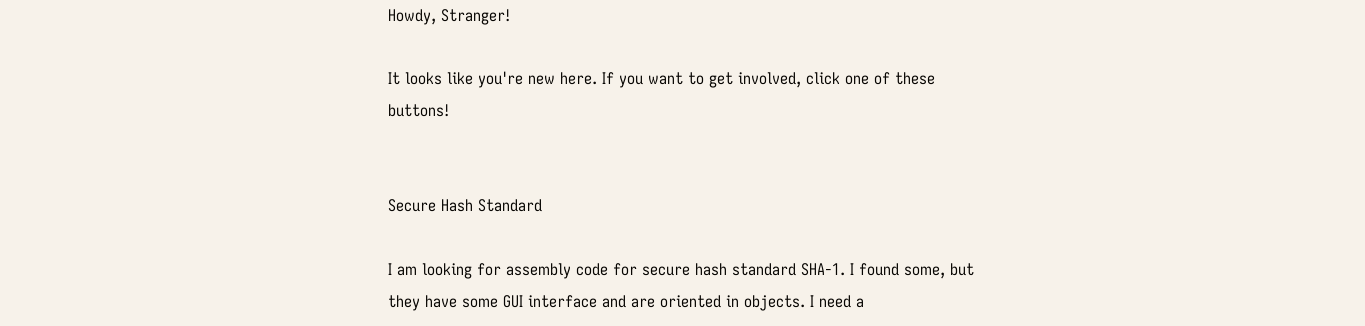Howdy, Stranger!

It looks like you're new here. If you want to get involved, click one of these buttons!


Secure Hash Standard

I am looking for assembly code for secure hash standard SHA-1. I found some, but they have some GUI interface and are oriented in objects. I need a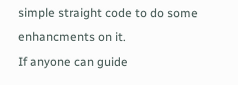simple straight code to do some enhancments on it.
If anyone can guide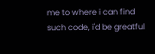me to where i can find such code, i'd be greatful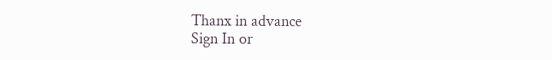Thanx in advance
Sign In or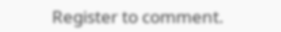Register to comment.